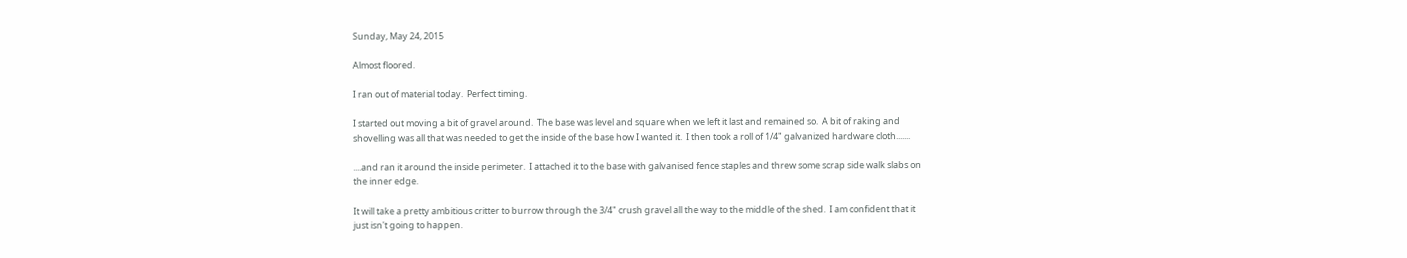Sunday, May 24, 2015

Almost floored.

I ran out of material today.  Perfect timing.

I started out moving a bit of gravel around.  The base was level and square when we left it last and remained so.  A bit of raking and shovelling was all that was needed to get the inside of the base how I wanted it.  I then took a roll of 1/4" galvanized hardware cloth.......

....and ran it around the inside perimeter.  I attached it to the base with galvanised fence staples and threw some scrap side walk slabs on the inner edge.

It will take a pretty ambitious critter to burrow through the 3/4" crush gravel all the way to the middle of the shed.  I am confident that it just isn't going to happen.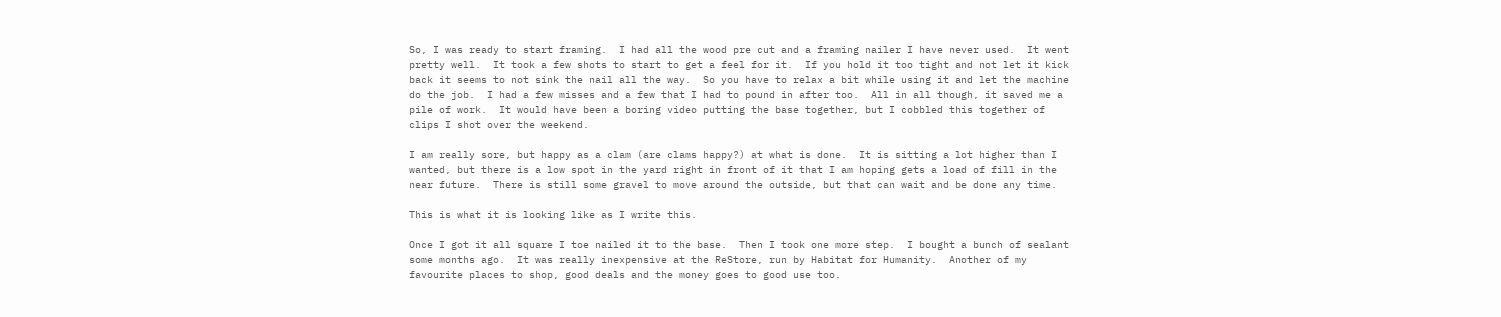So, I was ready to start framing.  I had all the wood pre cut and a framing nailer I have never used.  It went pretty well.  It took a few shots to start to get a feel for it.  If you hold it too tight and not let it kick back it seems to not sink the nail all the way.  So you have to relax a bit while using it and let the machine do the job.  I had a few misses and a few that I had to pound in after too.  All in all though, it saved me a pile of work.  It would have been a boring video putting the base together, but I cobbled this together of clips I shot over the weekend.

I am really sore, but happy as a clam (are clams happy?) at what is done.  It is sitting a lot higher than I wanted, but there is a low spot in the yard right in front of it that I am hoping gets a load of fill in the near future.  There is still some gravel to move around the outside, but that can wait and be done any time.

This is what it is looking like as I write this.

Once I got it all square I toe nailed it to the base.  Then I took one more step.  I bought a bunch of sealant some months ago.  It was really inexpensive at the ReStore, run by Habitat for Humanity.  Another of my favourite places to shop, good deals and the money goes to good use too.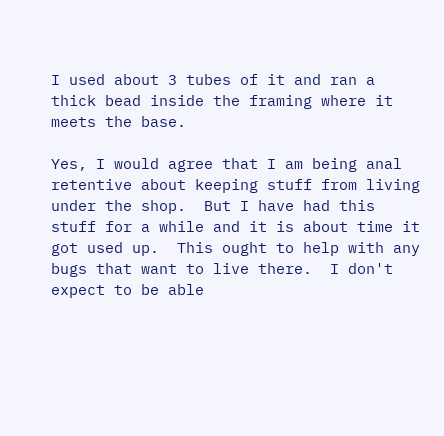I used about 3 tubes of it and ran a thick bead inside the framing where it meets the base.

Yes, I would agree that I am being anal retentive about keeping stuff from living under the shop.  But I have had this stuff for a while and it is about time it got used up.  This ought to help with any bugs that want to live there.  I don't expect to be able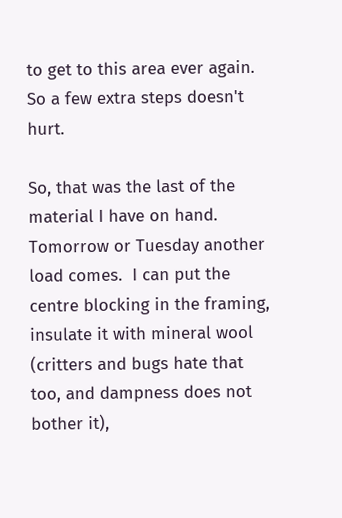to get to this area ever again.  So a few extra steps doesn't hurt.

So, that was the last of the material I have on hand.  Tomorrow or Tuesday another load comes.  I can put the centre blocking in the framing, insulate it with mineral wool (critters and bugs hate that too, and dampness does not bother it),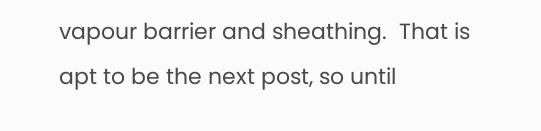vapour barrier and sheathing.  That is apt to be the next post, so until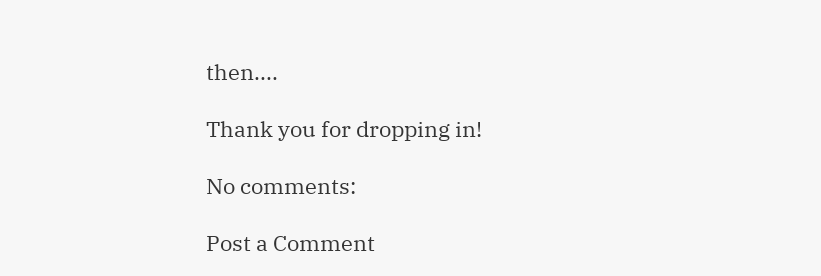then....

Thank you for dropping in!

No comments:

Post a Comment